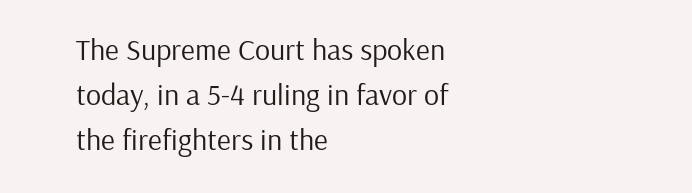The Supreme Court has spoken today, in a 5-4 ruling in favor of the firefighters in the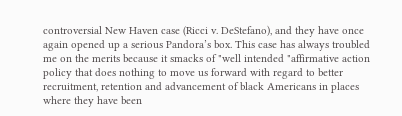controversial New Haven case (Ricci v. DeStefano), and they have once again opened up a serious Pandora’s box. This case has always troubled me on the merits because it smacks of "well intended "affirmative action policy that does nothing to move us forward with regard to better recruitment, retention and advancement of black Americans in places where they have been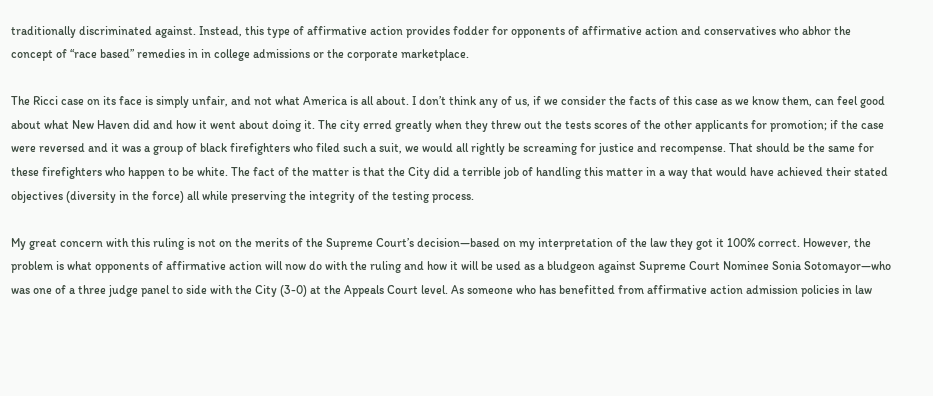traditionally discriminated against. Instead, this type of affirmative action provides fodder for opponents of affirmative action and conservatives who abhor the concept of “race based” remedies in in college admissions or the corporate marketplace.

The Ricci case on its face is simply unfair, and not what America is all about. I don’t think any of us, if we consider the facts of this case as we know them, can feel good about what New Haven did and how it went about doing it. The city erred greatly when they threw out the tests scores of the other applicants for promotion; if the case were reversed and it was a group of black firefighters who filed such a suit, we would all rightly be screaming for justice and recompense. That should be the same for these firefighters who happen to be white. The fact of the matter is that the City did a terrible job of handling this matter in a way that would have achieved their stated objectives (diversity in the force) all while preserving the integrity of the testing process.

My great concern with this ruling is not on the merits of the Supreme Court’s decision—based on my interpretation of the law they got it 100% correct. However, the problem is what opponents of affirmative action will now do with the ruling and how it will be used as a bludgeon against Supreme Court Nominee Sonia Sotomayor—who was one of a three judge panel to side with the City (3-0) at the Appeals Court level. As someone who has benefitted from affirmative action admission policies in law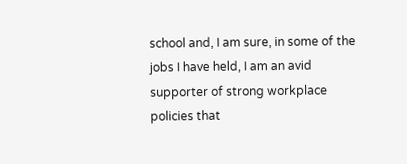school and, I am sure, in some of the jobs I have held, I am an avid supporter of strong workplace policies that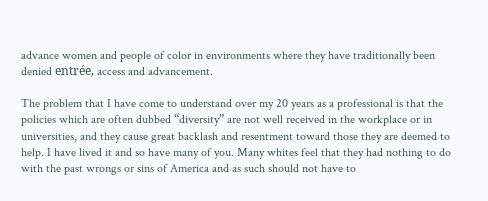advance women and people of color in environments where they have traditionally been denied entrée, access and advancement.

The problem that I have come to understand over my 20 years as a professional is that the policies which are often dubbed “diversity” are not well received in the workplace or in universities, and they cause great backlash and resentment toward those they are deemed to help. I have lived it and so have many of you. Many whites feel that they had nothing to do with the past wrongs or sins of America and as such should not have to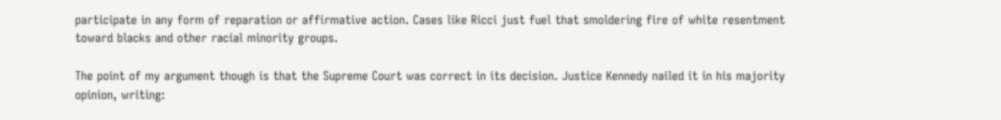participate in any form of reparation or affirmative action. Cases like Ricci just fuel that smoldering fire of white resentment toward blacks and other racial minority groups.

The point of my argument though is that the Supreme Court was correct in its decision. Justice Kennedy nailed it in his majority opinion, writing: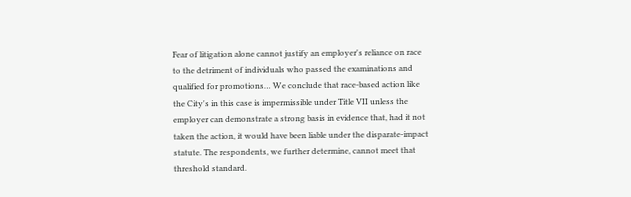Fear of litigation alone cannot justify an employer's reliance on race to the detriment of individuals who passed the examinations and qualified for promotions… We conclude that race-based action like the City's in this case is impermissible under Title VII unless the employer can demonstrate a strong basis in evidence that, had it not taken the action, it would have been liable under the disparate-impact statute. The respondents, we further determine, cannot meet that threshold standard.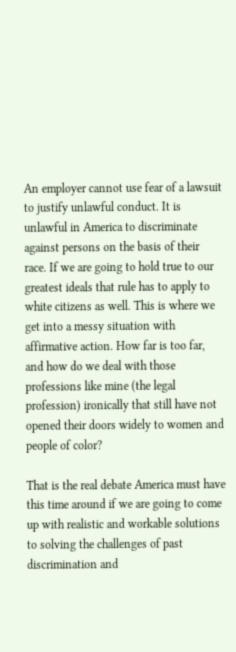An employer cannot use fear of a lawsuit to justify unlawful conduct. It is unlawful in America to discriminate against persons on the basis of their race. If we are going to hold true to our greatest ideals that rule has to apply to white citizens as well. This is where we get into a messy situation with affirmative action. How far is too far, and how do we deal with those professions like mine (the legal profession) ironically that still have not opened their doors widely to women and people of color?

That is the real debate America must have this time around if we are going to come up with realistic and workable solutions to solving the challenges of past discrimination and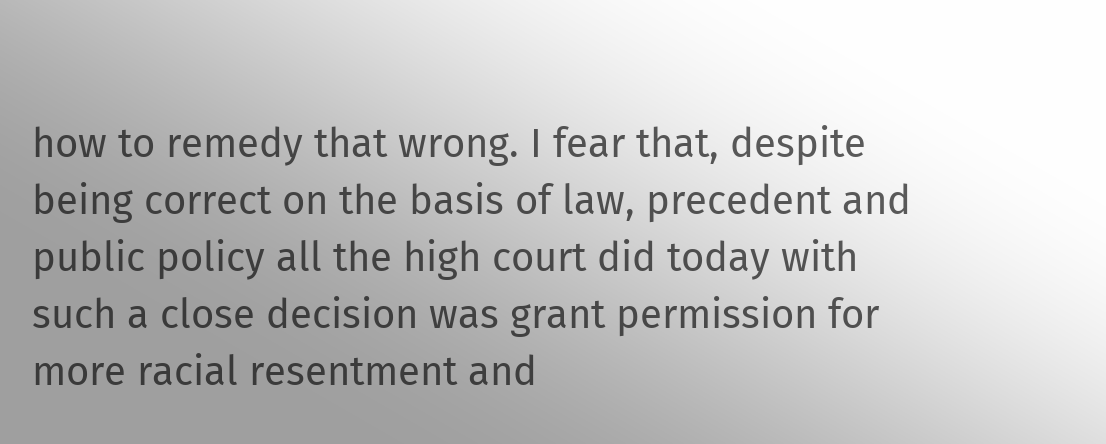how to remedy that wrong. I fear that, despite being correct on the basis of law, precedent and public policy all the high court did today with such a close decision was grant permission for more racial resentment and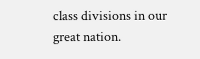class divisions in our great nation.